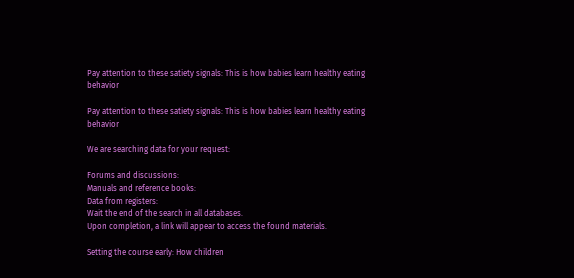Pay attention to these satiety signals: This is how babies learn healthy eating behavior

Pay attention to these satiety signals: This is how babies learn healthy eating behavior

We are searching data for your request:

Forums and discussions:
Manuals and reference books:
Data from registers:
Wait the end of the search in all databases.
Upon completion, a link will appear to access the found materials.

Setting the course early: How children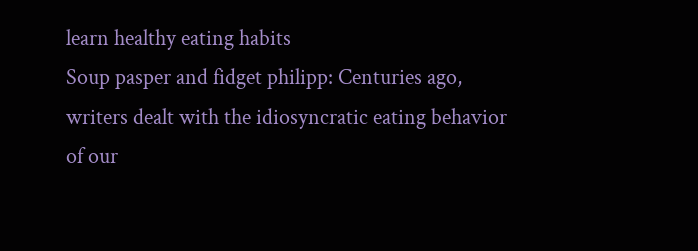learn healthy eating habits
Soup pasper and fidget philipp: Centuries ago, writers dealt with the idiosyncratic eating behavior of our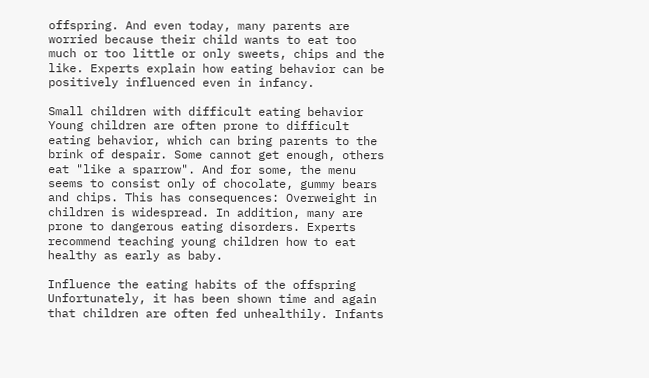offspring. And even today, many parents are worried because their child wants to eat too much or too little or only sweets, chips and the like. Experts explain how eating behavior can be positively influenced even in infancy.

Small children with difficult eating behavior
Young children are often prone to difficult eating behavior, which can bring parents to the brink of despair. Some cannot get enough, others eat "like a sparrow". And for some, the menu seems to consist only of chocolate, gummy bears and chips. This has consequences: Overweight in children is widespread. In addition, many are prone to dangerous eating disorders. Experts recommend teaching young children how to eat healthy as early as baby.

Influence the eating habits of the offspring
Unfortunately, it has been shown time and again that children are often fed unhealthily. Infants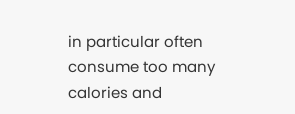in particular often consume too many calories and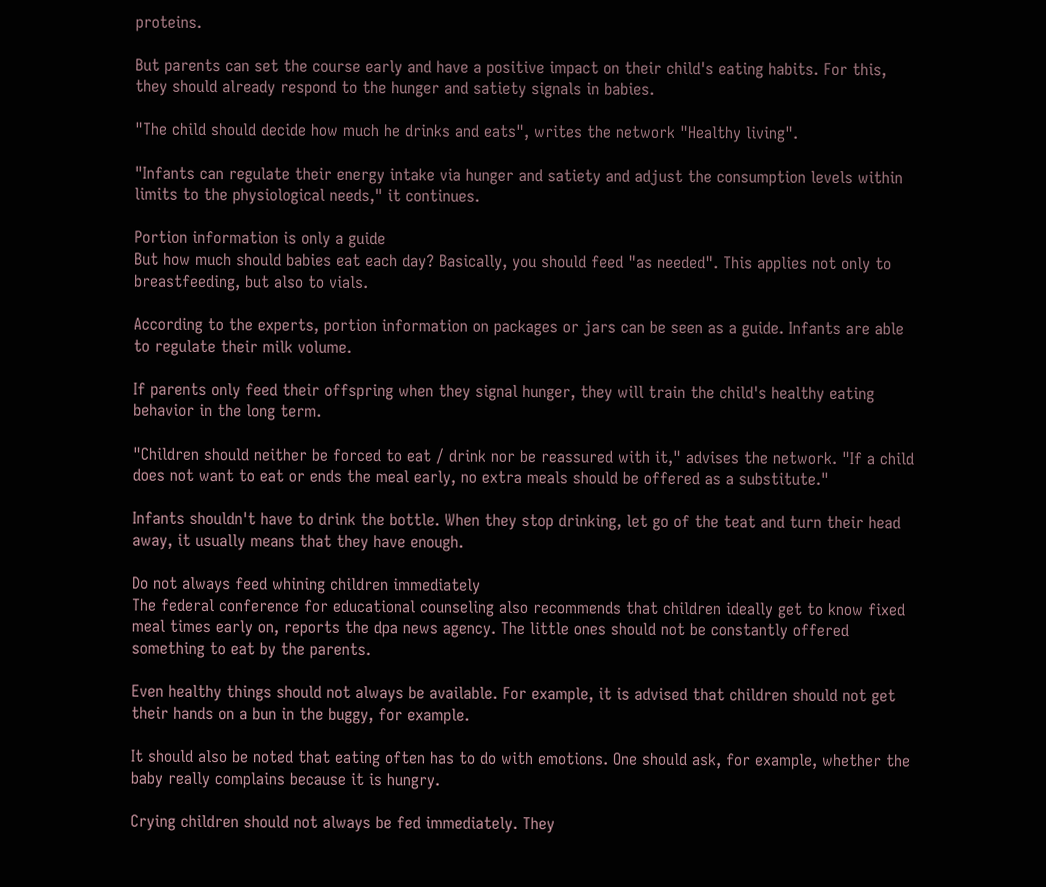proteins.

But parents can set the course early and have a positive impact on their child's eating habits. For this, they should already respond to the hunger and satiety signals in babies.

"The child should decide how much he drinks and eats", writes the network "Healthy living".

"Infants can regulate their energy intake via hunger and satiety and adjust the consumption levels within limits to the physiological needs," it continues.

Portion information is only a guide
But how much should babies eat each day? Basically, you should feed "as needed". This applies not only to breastfeeding, but also to vials.

According to the experts, portion information on packages or jars can be seen as a guide. Infants are able to regulate their milk volume.

If parents only feed their offspring when they signal hunger, they will train the child's healthy eating behavior in the long term.

"Children should neither be forced to eat / drink nor be reassured with it," advises the network. "If a child does not want to eat or ends the meal early, no extra meals should be offered as a substitute."

Infants shouldn't have to drink the bottle. When they stop drinking, let go of the teat and turn their head away, it usually means that they have enough.

Do not always feed whining children immediately
The federal conference for educational counseling also recommends that children ideally get to know fixed meal times early on, reports the dpa news agency. The little ones should not be constantly offered something to eat by the parents.

Even healthy things should not always be available. For example, it is advised that children should not get their hands on a bun in the buggy, for example.

It should also be noted that eating often has to do with emotions. One should ask, for example, whether the baby really complains because it is hungry.

Crying children should not always be fed immediately. They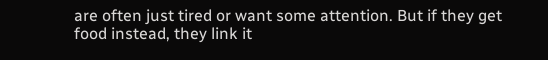are often just tired or want some attention. But if they get food instead, they link it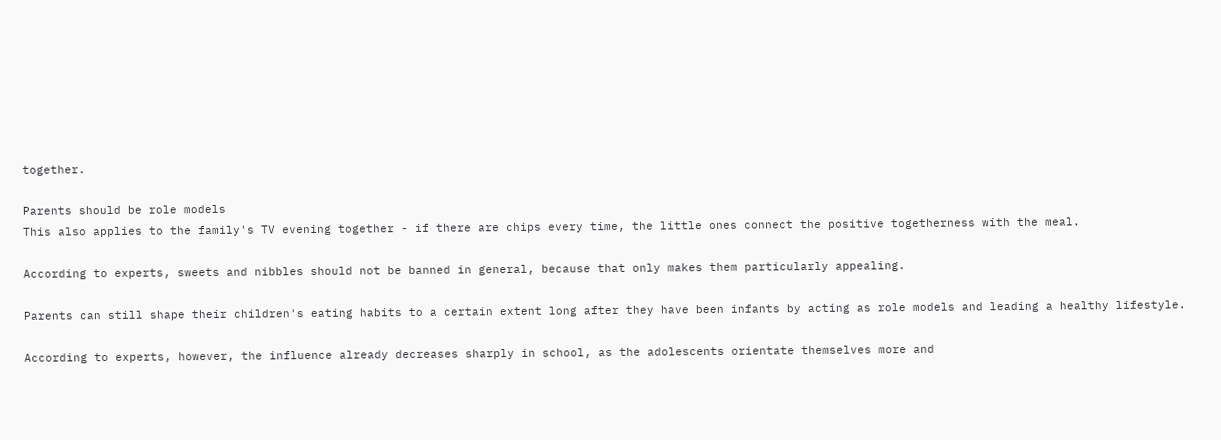together.

Parents should be role models
This also applies to the family's TV evening together - if there are chips every time, the little ones connect the positive togetherness with the meal.

According to experts, sweets and nibbles should not be banned in general, because that only makes them particularly appealing.

Parents can still shape their children's eating habits to a certain extent long after they have been infants by acting as role models and leading a healthy lifestyle.

According to experts, however, the influence already decreases sharply in school, as the adolescents orientate themselves more and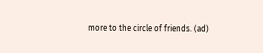more to the circle of friends. (ad)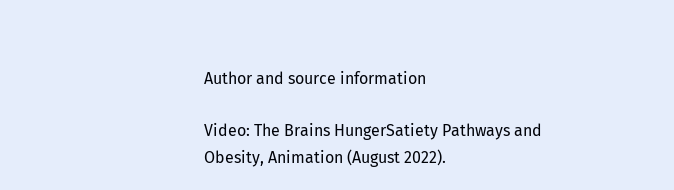Author and source information

Video: The Brains HungerSatiety Pathways and Obesity, Animation (August 2022).